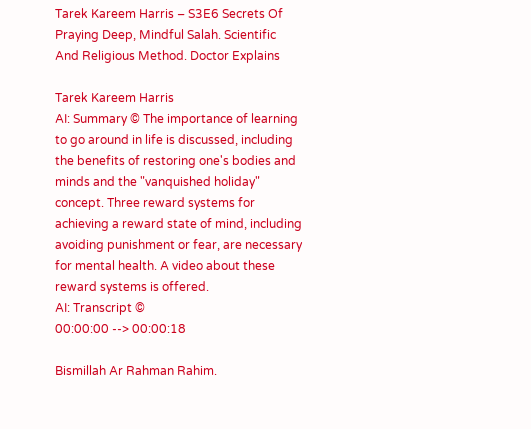Tarek Kareem Harris – S3E6 Secrets Of Praying Deep, Mindful Salah. Scientific And Religious Method. Doctor Explains

Tarek Kareem Harris
AI: Summary © The importance of learning to go around in life is discussed, including the benefits of restoring one's bodies and minds and the "vanquished holiday" concept. Three reward systems for achieving a reward state of mind, including avoiding punishment or fear, are necessary for mental health. A video about these reward systems is offered.
AI: Transcript ©
00:00:00 --> 00:00:18

Bismillah Ar Rahman Rahim.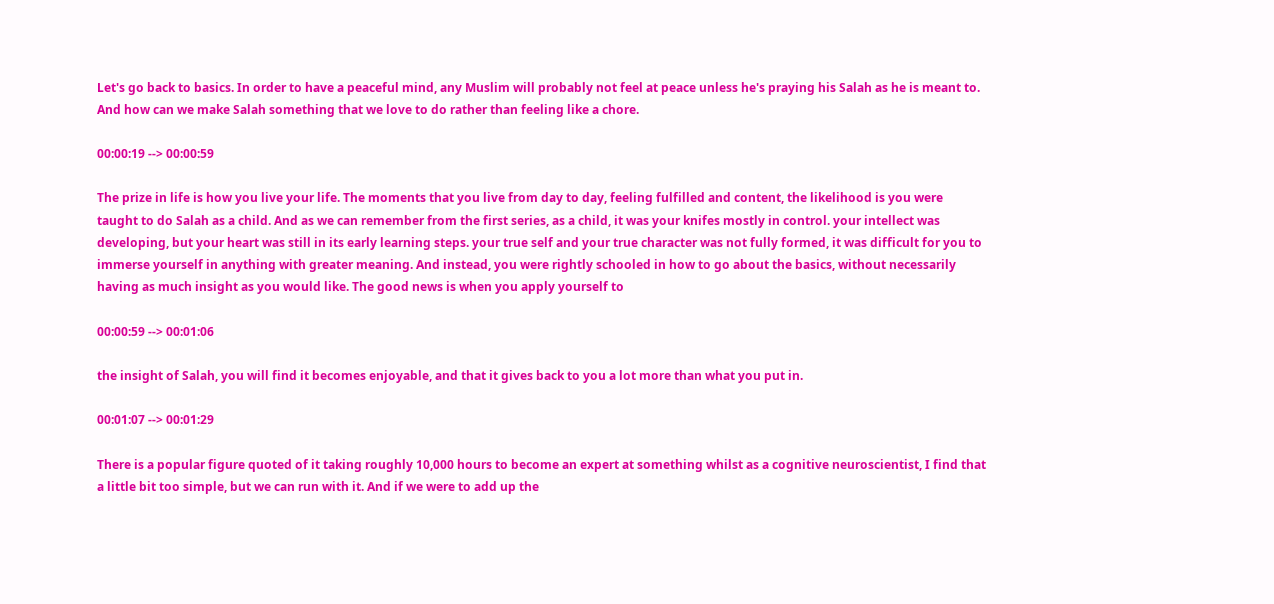Let's go back to basics. In order to have a peaceful mind, any Muslim will probably not feel at peace unless he's praying his Salah as he is meant to. And how can we make Salah something that we love to do rather than feeling like a chore.

00:00:19 --> 00:00:59

The prize in life is how you live your life. The moments that you live from day to day, feeling fulfilled and content, the likelihood is you were taught to do Salah as a child. And as we can remember from the first series, as a child, it was your knifes mostly in control. your intellect was developing, but your heart was still in its early learning steps. your true self and your true character was not fully formed, it was difficult for you to immerse yourself in anything with greater meaning. And instead, you were rightly schooled in how to go about the basics, without necessarily having as much insight as you would like. The good news is when you apply yourself to

00:00:59 --> 00:01:06

the insight of Salah, you will find it becomes enjoyable, and that it gives back to you a lot more than what you put in.

00:01:07 --> 00:01:29

There is a popular figure quoted of it taking roughly 10,000 hours to become an expert at something whilst as a cognitive neuroscientist, I find that a little bit too simple, but we can run with it. And if we were to add up the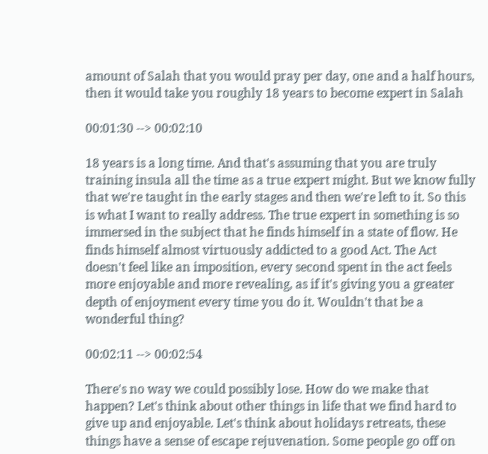amount of Salah that you would pray per day, one and a half hours, then it would take you roughly 18 years to become expert in Salah

00:01:30 --> 00:02:10

18 years is a long time. And that's assuming that you are truly training insula all the time as a true expert might. But we know fully that we're taught in the early stages and then we're left to it. So this is what I want to really address. The true expert in something is so immersed in the subject that he finds himself in a state of flow. He finds himself almost virtuously addicted to a good Act. The Act doesn't feel like an imposition, every second spent in the act feels more enjoyable and more revealing, as if it's giving you a greater depth of enjoyment every time you do it. Wouldn't that be a wonderful thing?

00:02:11 --> 00:02:54

There's no way we could possibly lose. How do we make that happen? Let's think about other things in life that we find hard to give up and enjoyable. Let's think about holidays retreats, these things have a sense of escape rejuvenation. Some people go off on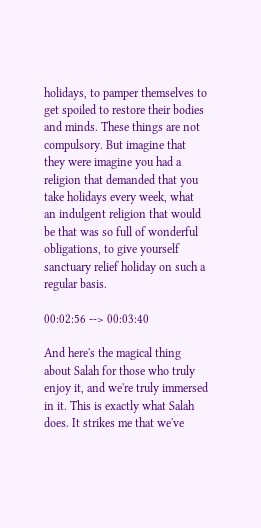holidays, to pamper themselves to get spoiled to restore their bodies and minds. These things are not compulsory. But imagine that they were imagine you had a religion that demanded that you take holidays every week, what an indulgent religion that would be that was so full of wonderful obligations, to give yourself sanctuary relief holiday on such a regular basis.

00:02:56 --> 00:03:40

And here's the magical thing about Salah for those who truly enjoy it, and we're truly immersed in it. This is exactly what Salah does. It strikes me that we've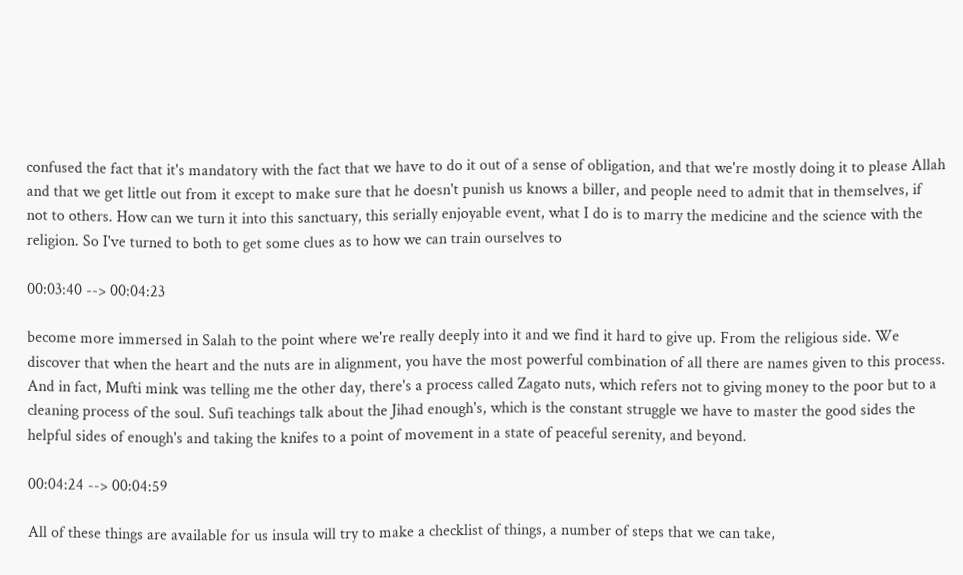confused the fact that it's mandatory with the fact that we have to do it out of a sense of obligation, and that we're mostly doing it to please Allah and that we get little out from it except to make sure that he doesn't punish us knows a biller, and people need to admit that in themselves, if not to others. How can we turn it into this sanctuary, this serially enjoyable event, what I do is to marry the medicine and the science with the religion. So I've turned to both to get some clues as to how we can train ourselves to

00:03:40 --> 00:04:23

become more immersed in Salah to the point where we're really deeply into it and we find it hard to give up. From the religious side. We discover that when the heart and the nuts are in alignment, you have the most powerful combination of all there are names given to this process. And in fact, Mufti mink was telling me the other day, there's a process called Zagato nuts, which refers not to giving money to the poor but to a cleaning process of the soul. Sufi teachings talk about the Jihad enough's, which is the constant struggle we have to master the good sides the helpful sides of enough's and taking the knifes to a point of movement in a state of peaceful serenity, and beyond.

00:04:24 --> 00:04:59

All of these things are available for us insula will try to make a checklist of things, a number of steps that we can take,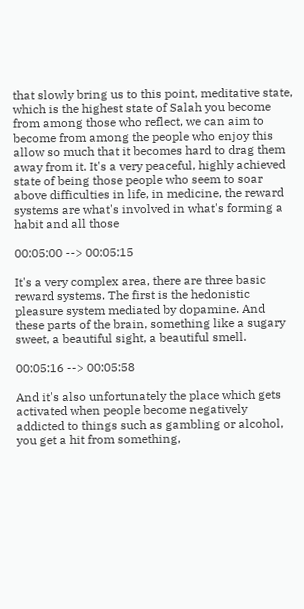that slowly bring us to this point, meditative state, which is the highest state of Salah you become from among those who reflect, we can aim to become from among the people who enjoy this allow so much that it becomes hard to drag them away from it. It's a very peaceful, highly achieved state of being those people who seem to soar above difficulties in life, in medicine, the reward systems are what's involved in what's forming a habit and all those

00:05:00 --> 00:05:15

It's a very complex area, there are three basic reward systems. The first is the hedonistic pleasure system mediated by dopamine. And these parts of the brain, something like a sugary sweet, a beautiful sight, a beautiful smell.

00:05:16 --> 00:05:58

And it's also unfortunately the place which gets activated when people become negatively addicted to things such as gambling or alcohol, you get a hit from something,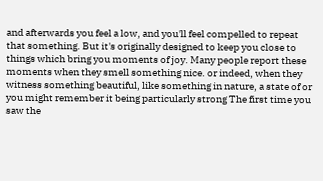and afterwards you feel a low, and you'll feel compelled to repeat that something. But it's originally designed to keep you close to things which bring you moments of joy. Many people report these moments when they smell something nice. or indeed, when they witness something beautiful, like something in nature, a state of or you might remember it being particularly strong The first time you saw the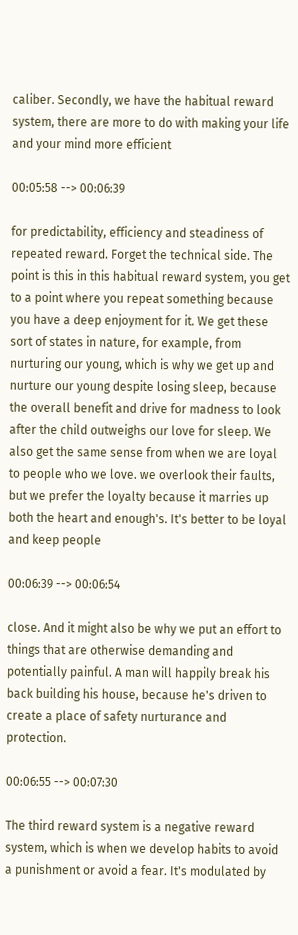caliber. Secondly, we have the habitual reward system, there are more to do with making your life and your mind more efficient

00:05:58 --> 00:06:39

for predictability, efficiency and steadiness of repeated reward. Forget the technical side. The point is this in this habitual reward system, you get to a point where you repeat something because you have a deep enjoyment for it. We get these sort of states in nature, for example, from nurturing our young, which is why we get up and nurture our young despite losing sleep, because the overall benefit and drive for madness to look after the child outweighs our love for sleep. We also get the same sense from when we are loyal to people who we love. we overlook their faults, but we prefer the loyalty because it marries up both the heart and enough's. It's better to be loyal and keep people

00:06:39 --> 00:06:54

close. And it might also be why we put an effort to things that are otherwise demanding and potentially painful. A man will happily break his back building his house, because he's driven to create a place of safety nurturance and protection.

00:06:55 --> 00:07:30

The third reward system is a negative reward system, which is when we develop habits to avoid a punishment or avoid a fear. It's modulated by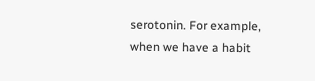serotonin. For example, when we have a habit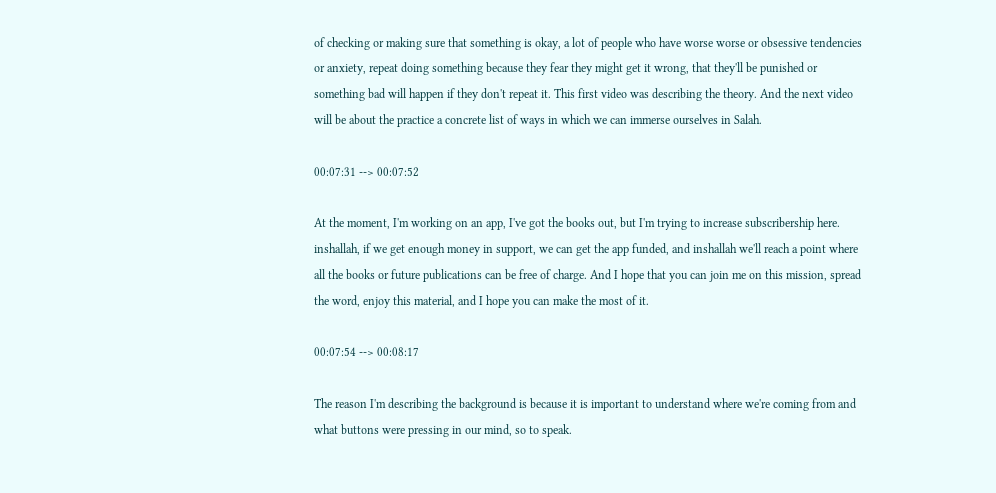of checking or making sure that something is okay, a lot of people who have worse worse or obsessive tendencies or anxiety, repeat doing something because they fear they might get it wrong, that they'll be punished or something bad will happen if they don't repeat it. This first video was describing the theory. And the next video will be about the practice a concrete list of ways in which we can immerse ourselves in Salah.

00:07:31 --> 00:07:52

At the moment, I'm working on an app, I've got the books out, but I'm trying to increase subscribership here. inshallah, if we get enough money in support, we can get the app funded, and inshallah we'll reach a point where all the books or future publications can be free of charge. And I hope that you can join me on this mission, spread the word, enjoy this material, and I hope you can make the most of it.

00:07:54 --> 00:08:17

The reason I'm describing the background is because it is important to understand where we're coming from and what buttons were pressing in our mind, so to speak.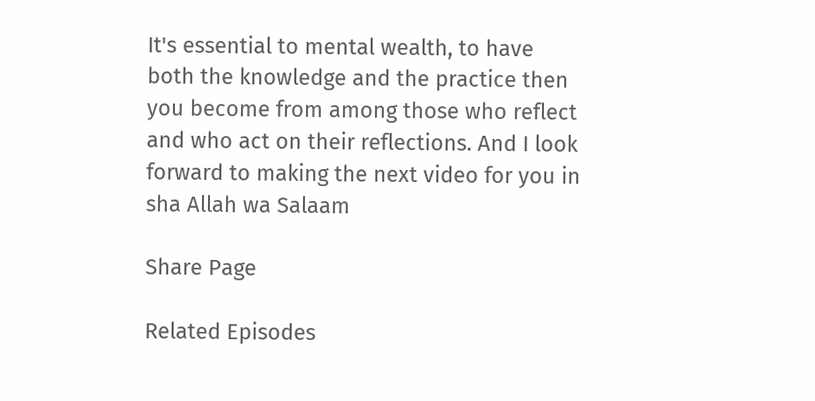It's essential to mental wealth, to have both the knowledge and the practice then you become from among those who reflect and who act on their reflections. And I look forward to making the next video for you in sha Allah wa Salaam

Share Page

Related Episodes